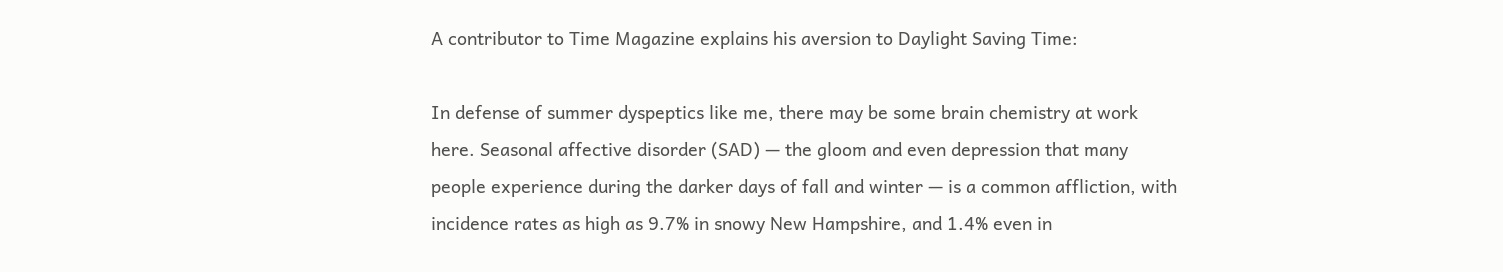A contributor to Time Magazine explains his aversion to Daylight Saving Time:

In defense of summer dyspeptics like me, there may be some brain chemistry at work here. Seasonal affective disorder (SAD) — the gloom and even depression that many people experience during the darker days of fall and winter — is a common affliction, with incidence rates as high as 9.7% in snowy New Hampshire, and 1.4% even in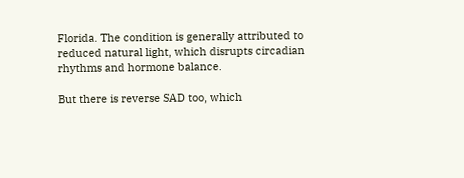Florida. The condition is generally attributed to reduced natural light, which disrupts circadian rhythms and hormone balance.

But there is reverse SAD too, which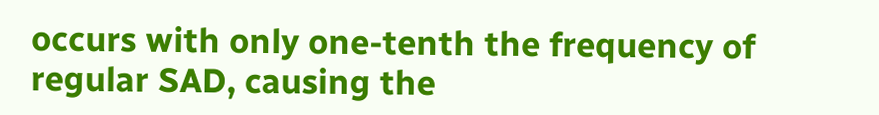occurs with only one-tenth the frequency of regular SAD, causing the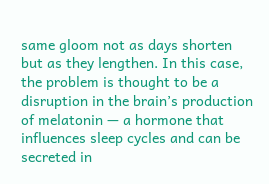same gloom not as days shorten but as they lengthen. In this case, the problem is thought to be a disruption in the brain’s production of melatonin — a hormone that influences sleep cycles and can be secreted in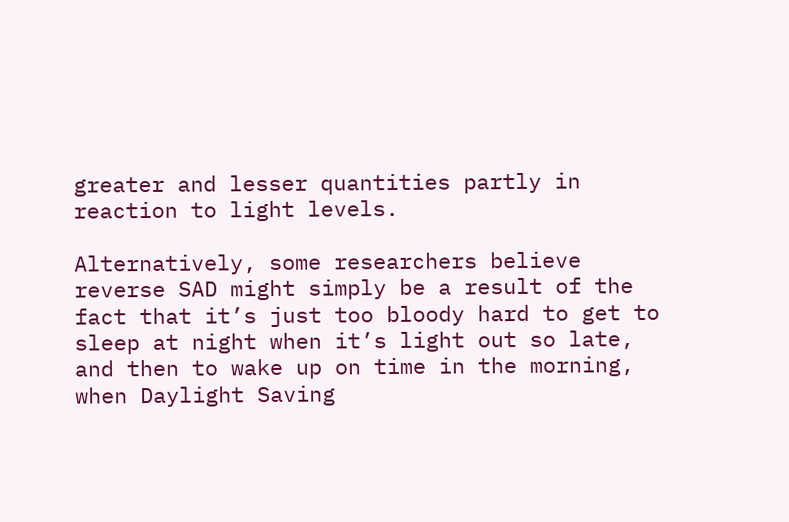greater and lesser quantities partly in reaction to light levels.

Alternatively, some researchers believe reverse SAD might simply be a result of the fact that it’s just too bloody hard to get to sleep at night when it’s light out so late, and then to wake up on time in the morning, when Daylight Saving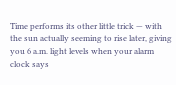Time performs its other little trick — with the sun actually seeming to rise later, giving you 6 a.m. light levels when your alarm clock says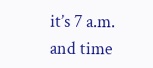it’s 7 a.m. and time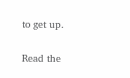to get up.

Read the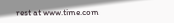rest at www.time.com